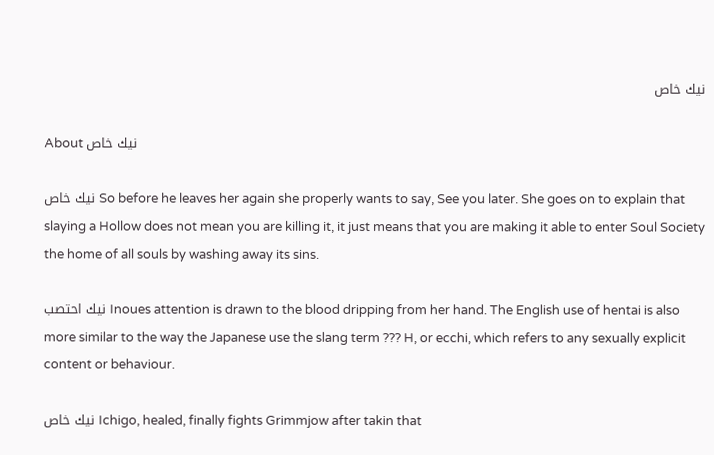نيك خاص

About نيك خاص

نيك خاص So before he leaves her again she properly wants to say, See you later. She goes on to explain that slaying a Hollow does not mean you are killing it, it just means that you are making it able to enter Soul Society the home of all souls by washing away its sins.

نيك احتصب Inoues attention is drawn to the blood dripping from her hand. The English use of hentai is also more similar to the way the Japanese use the slang term ??? H, or ecchi, which refers to any sexually explicit content or behaviour.

نيك خاص Ichigo, healed, finally fights Grimmjow after takin that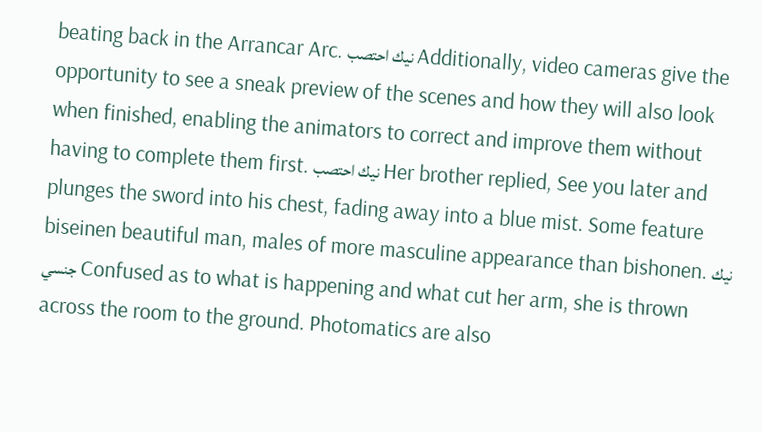beating back in the Arrancar Arc. نيك احتصب Additionally, video cameras give the opportunity to see a sneak preview of the scenes and how they will also look when finished, enabling the animators to correct and improve them without having to complete them first. نيك احتصب Her brother replied, See you later and plunges the sword into his chest, fading away into a blue mist. Some feature biseinen beautiful man, males of more masculine appearance than bishonen. نيك جنسي Confused as to what is happening and what cut her arm, she is thrown across the room to the ground. Photomatics are also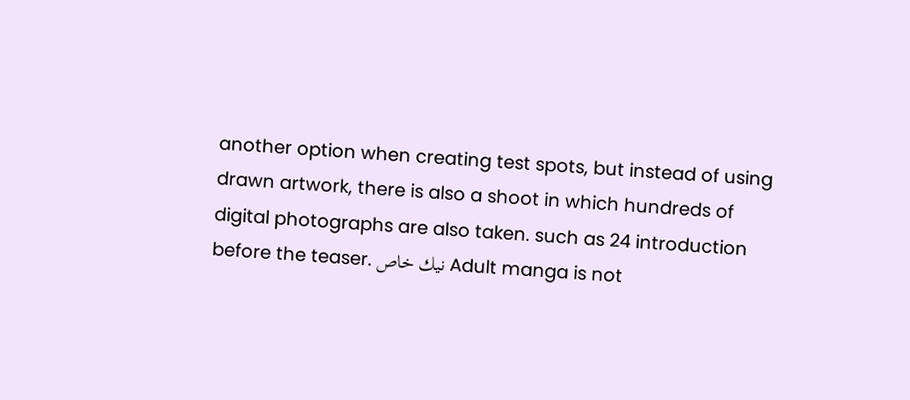another option when creating test spots, but instead of using drawn artwork, there is also a shoot in which hundreds of digital photographs are also taken. such as 24 introduction before the teaser. نيك خاص Adult manga is not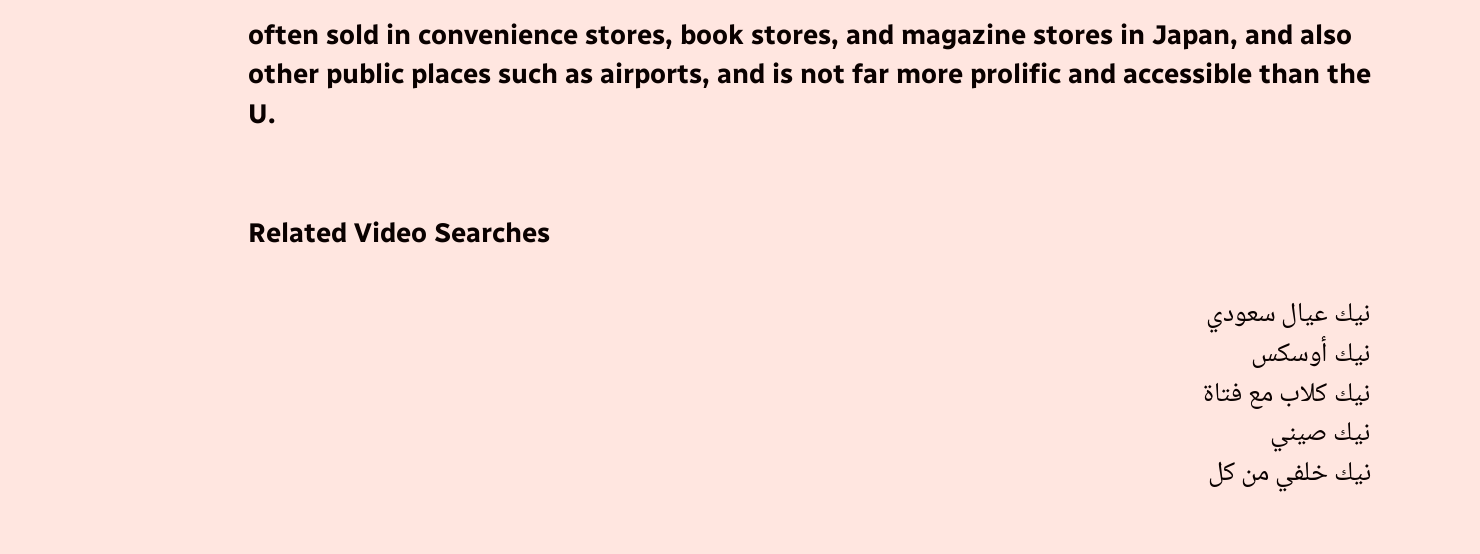often sold in convenience stores, book stores, and magazine stores in Japan, and also other public places such as airports, and is not far more prolific and accessible than the U.


Related Video Searches

نيك عيال سعودي
نيك أوسكس
نيك كلاب مع فتاة
نيك صيني
نيك خلفي من كل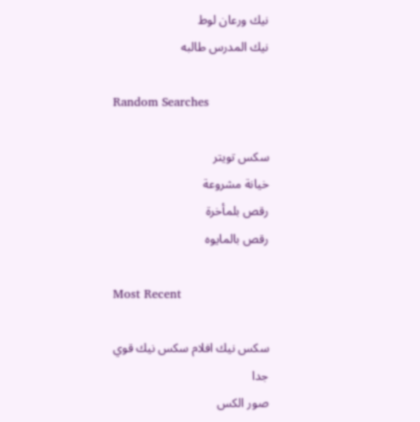نيك ورعان لوط
نيك المدرس طالبه

Random Searches

سكس تويتر
خيانة مشروعة
رقص بلمأخرة
رقص بالمايوه

Most Recent

سكس نيك افلام سكس نيك قوي جدا
صور الكس